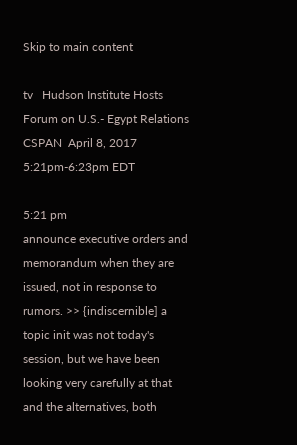Skip to main content

tv   Hudson Institute Hosts Forum on U.S.- Egypt Relations  CSPAN  April 8, 2017 5:21pm-6:23pm EDT

5:21 pm
announce executive orders and memorandum when they are issued, not in response to rumors. >> {indiscernible] a topic init was not today's session, but we have been looking very carefully at that and the alternatives, both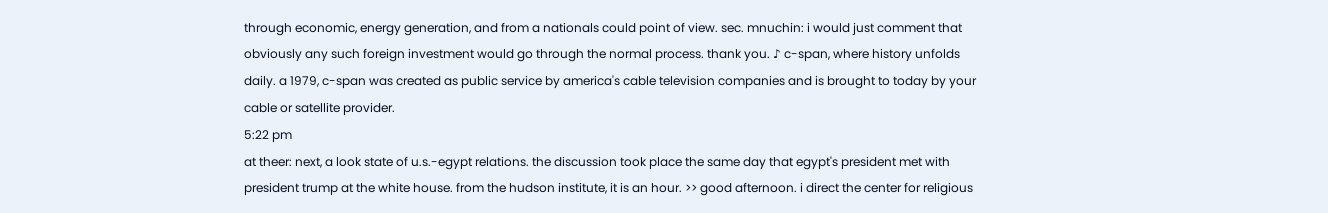through economic, energy generation, and from a nationals could point of view. sec. mnuchin: i would just comment that obviously any such foreign investment would go through the normal process. thank you. ♪ c-span, where history unfolds daily. a 1979, c-span was created as public service by america's cable television companies and is brought to today by your cable or satellite provider.
5:22 pm
at theer: next, a look state of u.s.-egypt relations. the discussion took place the same day that egypt's president met with president trump at the white house. from the hudson institute, it is an hour. >> good afternoon. i direct the center for religious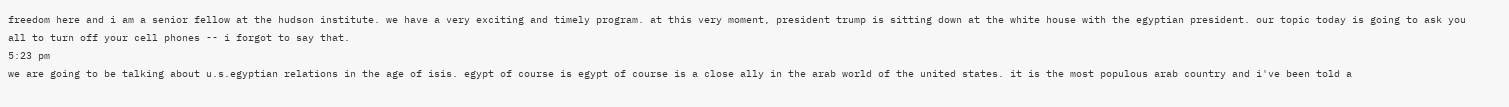freedom here and i am a senior fellow at the hudson institute. we have a very exciting and timely program. at this very moment, president trump is sitting down at the white house with the egyptian president. our topic today is going to ask you all to turn off your cell phones -- i forgot to say that.
5:23 pm
we are going to be talking about u.s.egyptian relations in the age of isis. egypt of course is egypt of course is a close ally in the arab world of the united states. it is the most populous arab country and i've been told a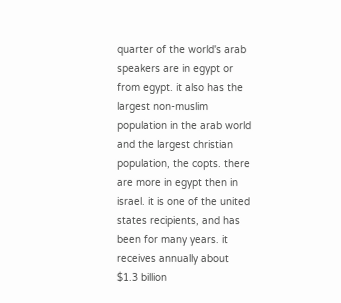quarter of the world's arab speakers are in egypt or from egypt. it also has the largest non-muslim population in the arab world and the largest christian population, the copts. there are more in egypt then in israel. it is one of the united states recipients, and has been for many years. it receives annually about $1.3 billion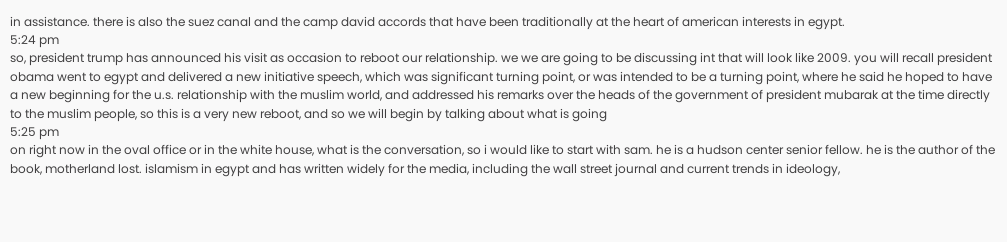in assistance. there is also the suez canal and the camp david accords that have been traditionally at the heart of american interests in egypt.
5:24 pm
so, president trump has announced his visit as occasion to reboot our relationship. we we are going to be discussing int that will look like 2009. you will recall president obama went to egypt and delivered a new initiative speech, which was significant turning point, or was intended to be a turning point, where he said he hoped to have a new beginning for the u.s. relationship with the muslim world, and addressed his remarks over the heads of the government of president mubarak at the time directly to the muslim people, so this is a very new reboot, and so we will begin by talking about what is going
5:25 pm
on right now in the oval office or in the white house, what is the conversation, so i would like to start with sam. he is a hudson center senior fellow. he is the author of the book, motherland lost. islamism in egypt and has written widely for the media, including the wall street journal and current trends in ideology,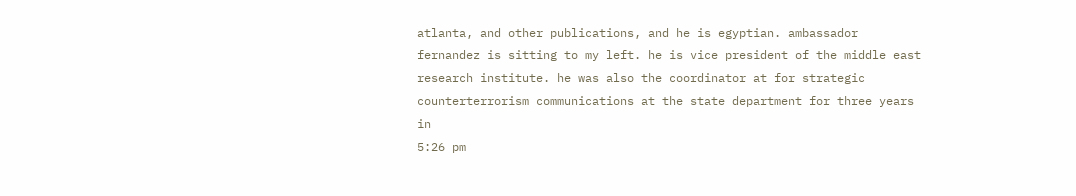atlanta, and other publications, and he is egyptian. ambassador fernandez is sitting to my left. he is vice president of the middle east research institute. he was also the coordinator at for strategic counterterrorism communications at the state department for three years in
5:26 pm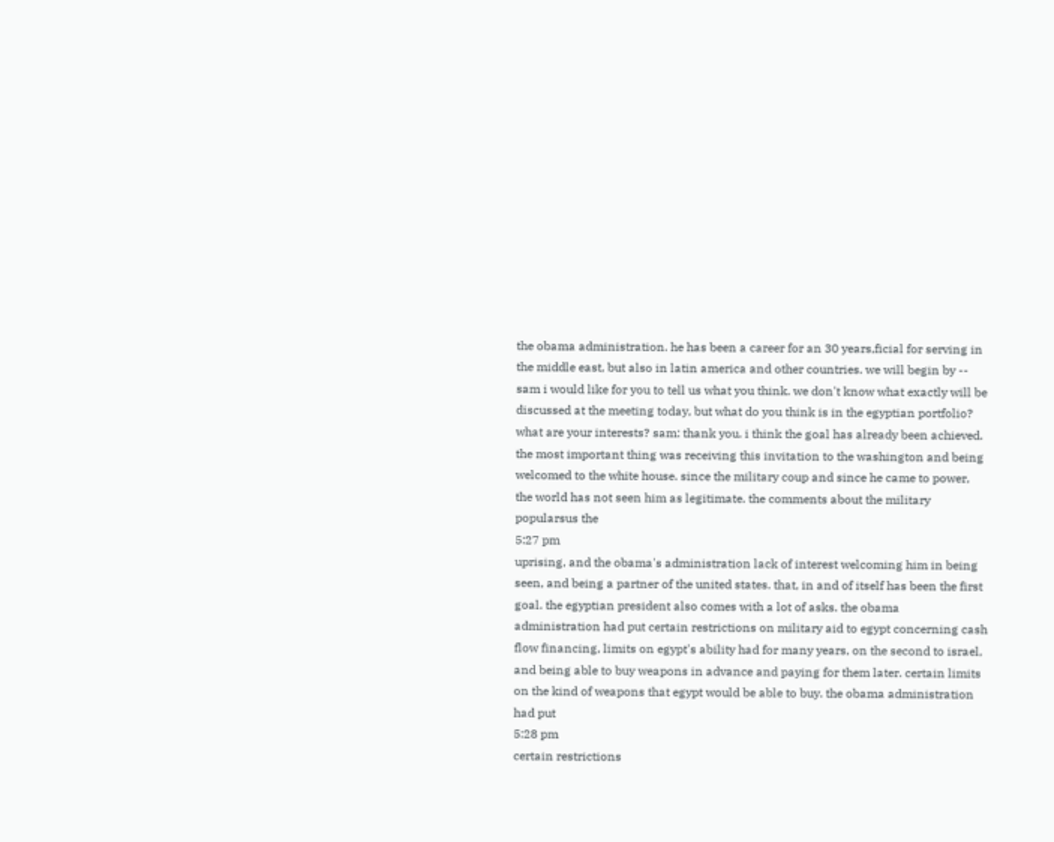the obama administration. he has been a career for an 30 years,ficial for serving in the middle east, but also in latin america and other countries. we will begin by -- sam i would like for you to tell us what you think. we don't know what exactly will be discussed at the meeting today, but what do you think is in the egyptian portfolio? what are your interests? sam: thank you. i think the goal has already been achieved. the most important thing was receiving this invitation to the washington and being welcomed to the white house. since the military coup and since he came to power, the world has not seen him as legitimate. the comments about the military popularsus the
5:27 pm
uprising, and the obama's administration lack of interest welcoming him in being seen, and being a partner of the united states. that, in and of itself has been the first goal. the egyptian president also comes with a lot of asks. the obama administration had put certain restrictions on military aid to egypt concerning cash flow financing, limits on egypt's ability had for many years, on the second to israel, and being able to buy weapons in advance and paying for them later. certain limits on the kind of weapons that egypt would be able to buy. the obama administration had put
5:28 pm
certain restrictions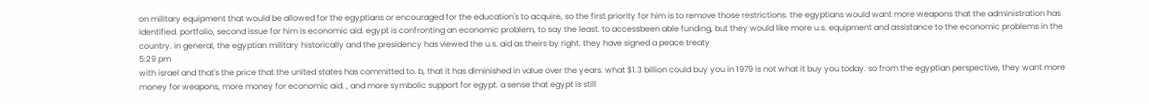on military equipment that would be allowed for the egyptians or encouraged for the education's to acquire, so the first priority for him is to remove those restrictions. the egyptians would want more weapons that the administration has identified. portfolio, second issue for him is economic aid. egypt is confronting an economic problem, to say the least. to accessbeen able funding, but they would like more u.s. equipment and assistance to the economic problems in the country. in general, the egyptian military historically and the presidency has viewed the u.s. aid as theirs by right. they have signed a peace treaty
5:29 pm
with israel and that's the price that the united states has committed to. b, that it has diminished in value over the years. what $1.3 billion could buy you in 1979 is not what it buy you today. so from the egyptian perspective, they want more money for weapons, more money for economic aid. , and more symbolic support for egypt. a sense that egypt is still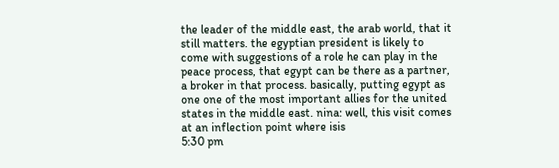the leader of the middle east, the arab world, that it still matters. the egyptian president is likely to come with suggestions of a role he can play in the peace process, that egypt can be there as a partner, a broker in that process. basically, putting egypt as one one of the most important allies for the united states in the middle east. nina: well, this visit comes at an inflection point where isis
5:30 pm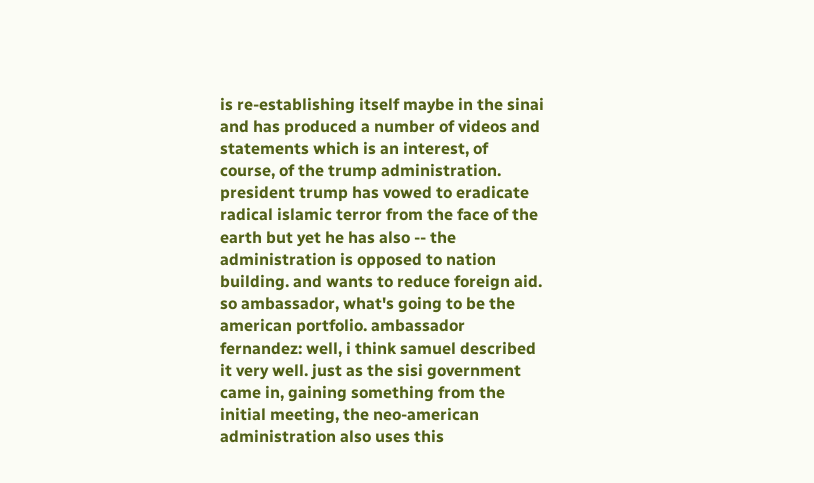is re-establishing itself maybe in the sinai and has produced a number of videos and statements which is an interest, of course, of the trump administration. president trump has vowed to eradicate radical islamic terror from the face of the earth but yet he has also -- the administration is opposed to nation building. and wants to reduce foreign aid. so ambassador, what's going to be the american portfolio. ambassador fernandez: well, i think samuel described it very well. just as the sisi government came in, gaining something from the initial meeting, the neo-american administration also uses this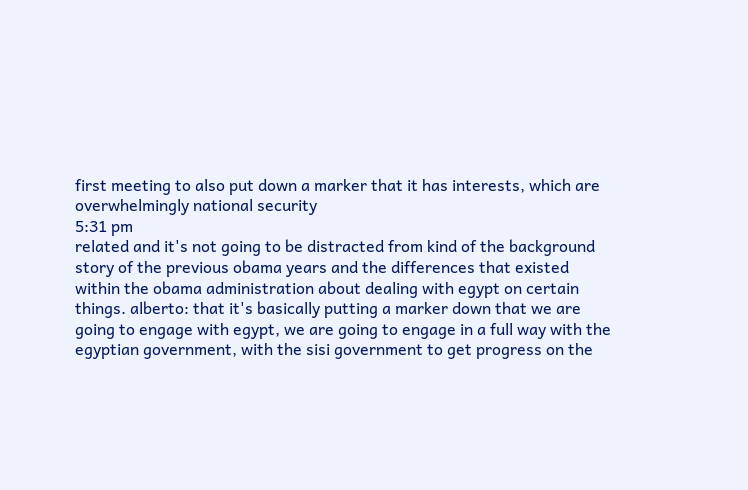first meeting to also put down a marker that it has interests, which are overwhelmingly national security
5:31 pm
related and it's not going to be distracted from kind of the background story of the previous obama years and the differences that existed within the obama administration about dealing with egypt on certain things. alberto: that it's basically putting a marker down that we are going to engage with egypt, we are going to engage in a full way with the egyptian government, with the sisi government to get progress on the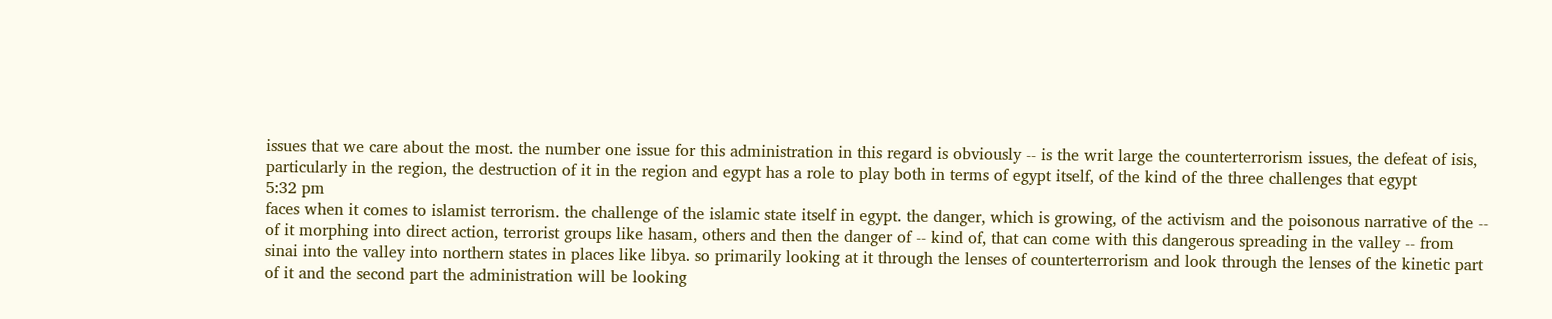issues that we care about the most. the number one issue for this administration in this regard is obviously -- is the writ large the counterterrorism issues, the defeat of isis, particularly in the region, the destruction of it in the region and egypt has a role to play both in terms of egypt itself, of the kind of the three challenges that egypt
5:32 pm
faces when it comes to islamist terrorism. the challenge of the islamic state itself in egypt. the danger, which is growing, of the activism and the poisonous narrative of the -- of it morphing into direct action, terrorist groups like hasam, others and then the danger of -- kind of, that can come with this dangerous spreading in the valley -- from sinai into the valley into northern states in places like libya. so primarily looking at it through the lenses of counterterrorism and look through the lenses of the kinetic part of it and the second part the administration will be looking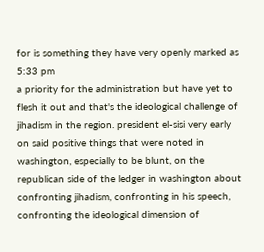for is something they have very openly marked as
5:33 pm
a priority for the administration but have yet to flesh it out and that's the ideological challenge of jihadism in the region. president el-sisi very early on said positive things that were noted in washington, especially to be blunt, on the republican side of the ledger in washington about confronting jihadism, confronting in his speech, confronting the ideological dimension of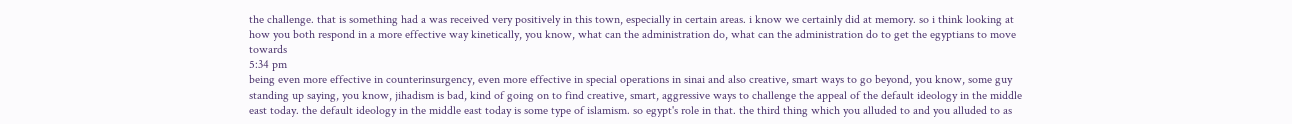the challenge. that is something had a was received very positively in this town, especially in certain areas. i know we certainly did at memory. so i think looking at how you both respond in a more effective way kinetically, you know, what can the administration do, what can the administration do to get the egyptians to move towards
5:34 pm
being even more effective in counterinsurgency, even more effective in special operations in sinai and also creative, smart ways to go beyond, you know, some guy standing up saying, you know, jihadism is bad, kind of going on to find creative, smart, aggressive ways to challenge the appeal of the default ideology in the middle east today. the default ideology in the middle east today is some type of islamism. so egypt's role in that. the third thing which you alluded to and you alluded to as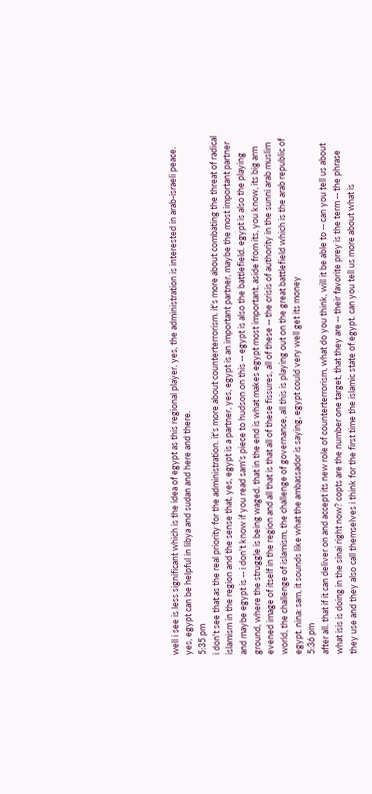well i see is less significant which is the idea of egypt as this regional player. yes, the administration is interested in arab-israeli peace. yes, egypt can be helpful in libya and sudan and here and there.
5:35 pm
i don't see that as the real priority for the administration. it's more about counterterrorism. it's more about combating the threat of radical islamism in the region and the sense that, yes, egypt is a partner, yes, egypt is an important partner, maybe the most important partner and maybe egypt is -- i don't know if you read sam's piece to hudson on this -- egypt is also the battlefield. egypt is also the playing ground, where the struggle is being waged. that in the end is what makes egypt most important. aside from its, you know, its big arm evened image of itself in the region and all that is that all of these fissures, all of these -- the crisis of authority in the sunni arab muslim world, the challenge of islamism, the challenge of governance, all this is playing out on the great battlefield which is the arab republic of egypt. nina: sam, it sounds like what the ambassador is saying, egypt could very well get its money
5:36 pm
after all. that if it can deliver on and accept its new role of counterterrorism, what do you think, will it be able to -- can you tell us about what isis is doing in the sinai right now? copts are the number one target, that they are -- their favorite prey is the term -- the phrase they use and they also call themselves i think for the first time the islamic state of egypt. can you tell us more about what is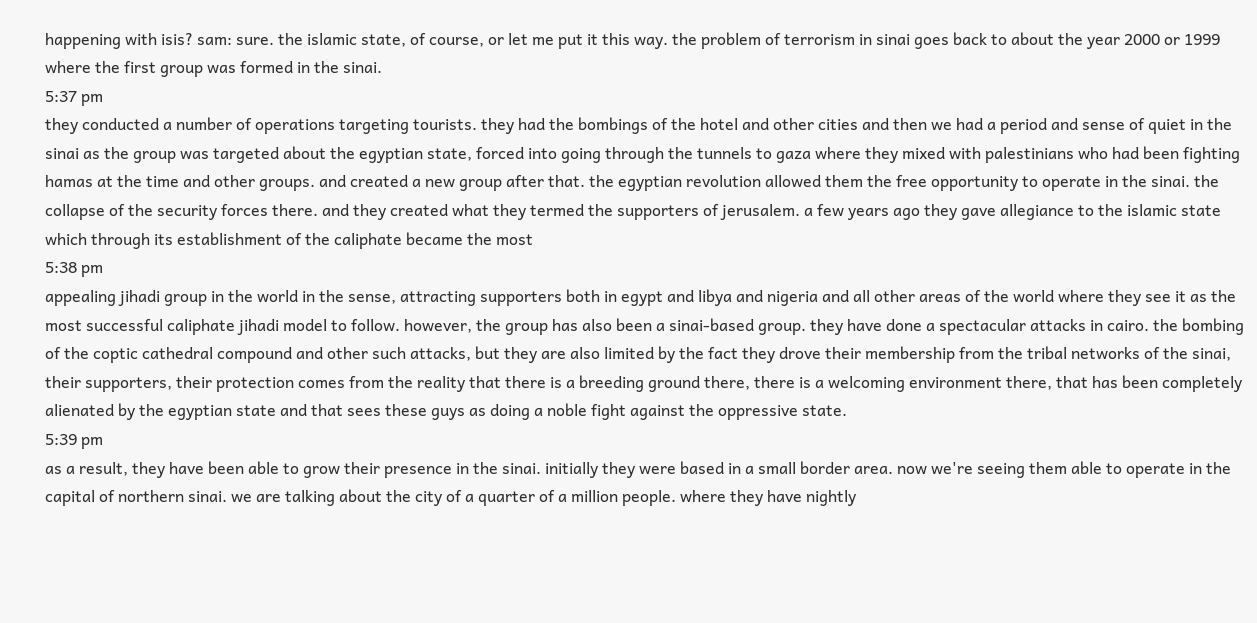happening with isis? sam: sure. the islamic state, of course, or let me put it this way. the problem of terrorism in sinai goes back to about the year 2000 or 1999 where the first group was formed in the sinai.
5:37 pm
they conducted a number of operations targeting tourists. they had the bombings of the hotel and other cities and then we had a period and sense of quiet in the sinai as the group was targeted about the egyptian state, forced into going through the tunnels to gaza where they mixed with palestinians who had been fighting hamas at the time and other groups. and created a new group after that. the egyptian revolution allowed them the free opportunity to operate in the sinai. the collapse of the security forces there. and they created what they termed the supporters of jerusalem. a few years ago they gave allegiance to the islamic state which through its establishment of the caliphate became the most
5:38 pm
appealing jihadi group in the world in the sense, attracting supporters both in egypt and libya and nigeria and all other areas of the world where they see it as the most successful caliphate jihadi model to follow. however, the group has also been a sinai-based group. they have done a spectacular attacks in cairo. the bombing of the coptic cathedral compound and other such attacks, but they are also limited by the fact they drove their membership from the tribal networks of the sinai, their supporters, their protection comes from the reality that there is a breeding ground there, there is a welcoming environment there, that has been completely alienated by the egyptian state and that sees these guys as doing a noble fight against the oppressive state.
5:39 pm
as a result, they have been able to grow their presence in the sinai. initially they were based in a small border area. now we're seeing them able to operate in the capital of northern sinai. we are talking about the city of a quarter of a million people. where they have nightly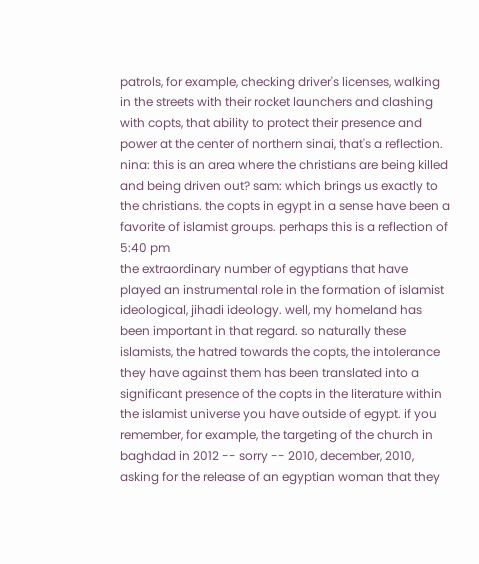patrols, for example, checking driver's licenses, walking in the streets with their rocket launchers and clashing with copts, that ability to protect their presence and power at the center of northern sinai, that's a reflection. nina: this is an area where the christians are being killed and being driven out? sam: which brings us exactly to the christians. the copts in egypt in a sense have been a favorite of islamist groups. perhaps this is a reflection of
5:40 pm
the extraordinary number of egyptians that have played an instrumental role in the formation of islamist ideological, jihadi ideology. well, my homeland has been important in that regard. so naturally these islamists, the hatred towards the copts, the intolerance they have against them has been translated into a significant presence of the copts in the literature within the islamist universe you have outside of egypt. if you remember, for example, the targeting of the church in baghdad in 2012 -- sorry -- 2010, december, 2010, asking for the release of an egyptian woman that they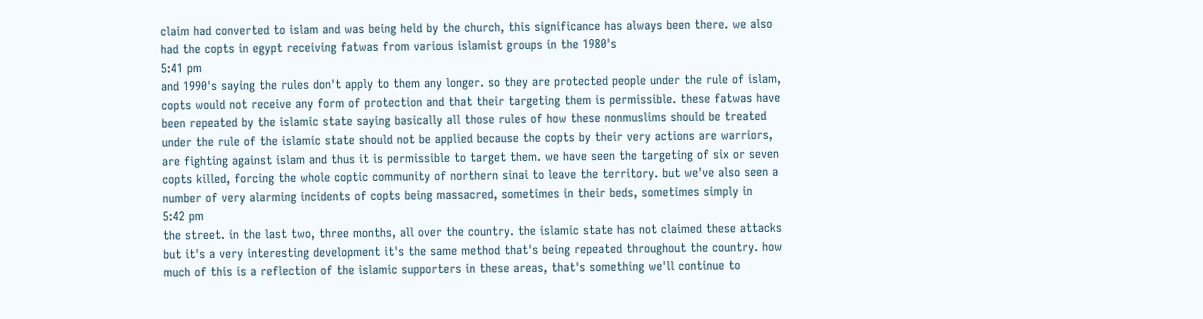claim had converted to islam and was being held by the church, this significance has always been there. we also had the copts in egypt receiving fatwas from various islamist groups in the 1980's
5:41 pm
and 1990's saying the rules don't apply to them any longer. so they are protected people under the rule of islam, copts would not receive any form of protection and that their targeting them is permissible. these fatwas have been repeated by the islamic state saying basically all those rules of how these nonmuslims should be treated under the rule of the islamic state should not be applied because the copts by their very actions are warriors, are fighting against islam and thus it is permissible to target them. we have seen the targeting of six or seven copts killed, forcing the whole coptic community of northern sinai to leave the territory. but we've also seen a number of very alarming incidents of copts being massacred, sometimes in their beds, sometimes simply in
5:42 pm
the street. in the last two, three months, all over the country. the islamic state has not claimed these attacks but it's a very interesting development it's the same method that's being repeated throughout the country. how much of this is a reflection of the islamic supporters in these areas, that's something we'll continue to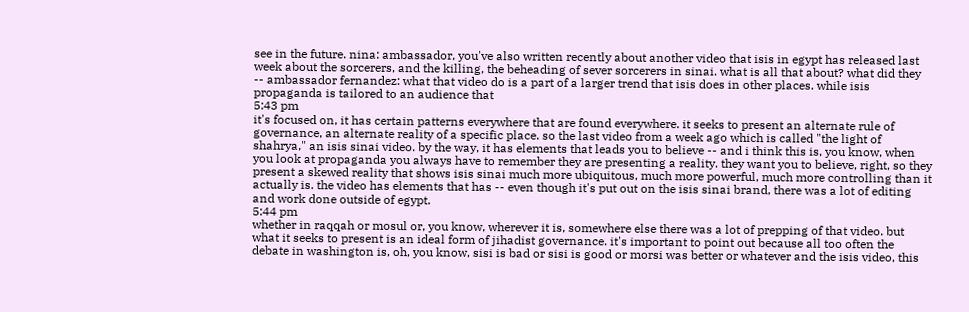see in the future. nina: ambassador, you've also written recently about another video that isis in egypt has released last week about the sorcerers, and the killing, the beheading of sever sorcerers in sinai. what is all that about? what did they -- ambassador fernandez: what that video do is a part of a larger trend that isis does in other places. while isis propaganda is tailored to an audience that
5:43 pm
it's focused on, it has certain patterns everywhere that are found everywhere. it seeks to present an alternate rule of governance, an alternate reality of a specific place. so the last video from a week ago which is called "the light of shahrya," an isis sinai video. by the way, it has elements that leads you to believe -- and i think this is, you know, when you look at propaganda you always have to remember they are presenting a reality. they want you to believe, right, so they present a skewed reality that shows isis sinai much more ubiquitous, much more powerful, much more controlling than it actually is. the video has elements that has -- even though it's put out on the isis sinai brand, there was a lot of editing and work done outside of egypt.
5:44 pm
whether in raqqah or mosul or, you know, wherever it is, somewhere else there was a lot of prepping of that video. but what it seeks to present is an ideal form of jihadist governance. it's important to point out because all too often the debate in washington is, oh, you know, sisi is bad or sisi is good or morsi was better or whatever and the isis video, this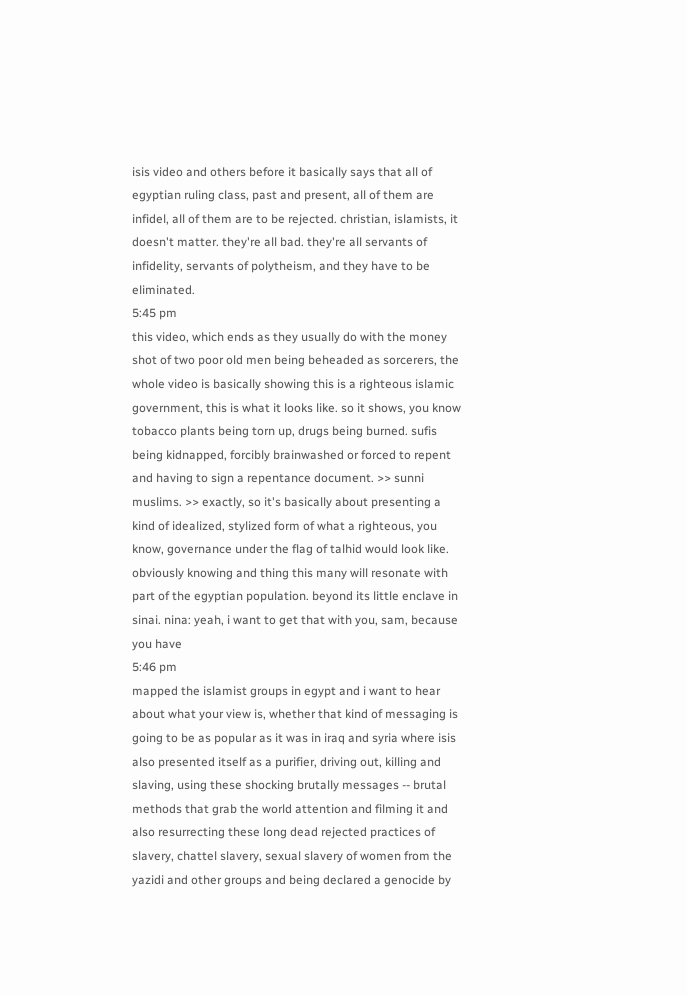isis video and others before it basically says that all of egyptian ruling class, past and present, all of them are infidel, all of them are to be rejected. christian, islamists, it doesn't matter. they're all bad. they're all servants of infidelity, servants of polytheism, and they have to be eliminated.
5:45 pm
this video, which ends as they usually do with the money shot of two poor old men being beheaded as sorcerers, the whole video is basically showing this is a righteous islamic government, this is what it looks like. so it shows, you know tobacco plants being torn up, drugs being burned. sufis being kidnapped, forcibly brainwashed or forced to repent and having to sign a repentance document. >> sunni muslims. >> exactly, so it's basically about presenting a kind of idealized, stylized form of what a righteous, you know, governance under the flag of talhid would look like. obviously knowing and thing this many will resonate with part of the egyptian population. beyond its little enclave in sinai. nina: yeah, i want to get that with you, sam, because you have
5:46 pm
mapped the islamist groups in egypt and i want to hear about what your view is, whether that kind of messaging is going to be as popular as it was in iraq and syria where isis also presented itself as a purifier, driving out, killing and slaving, using these shocking brutally messages -- brutal methods that grab the world attention and filming it and also resurrecting these long dead rejected practices of slavery, chattel slavery, sexual slavery of women from the yazidi and other groups and being declared a genocide by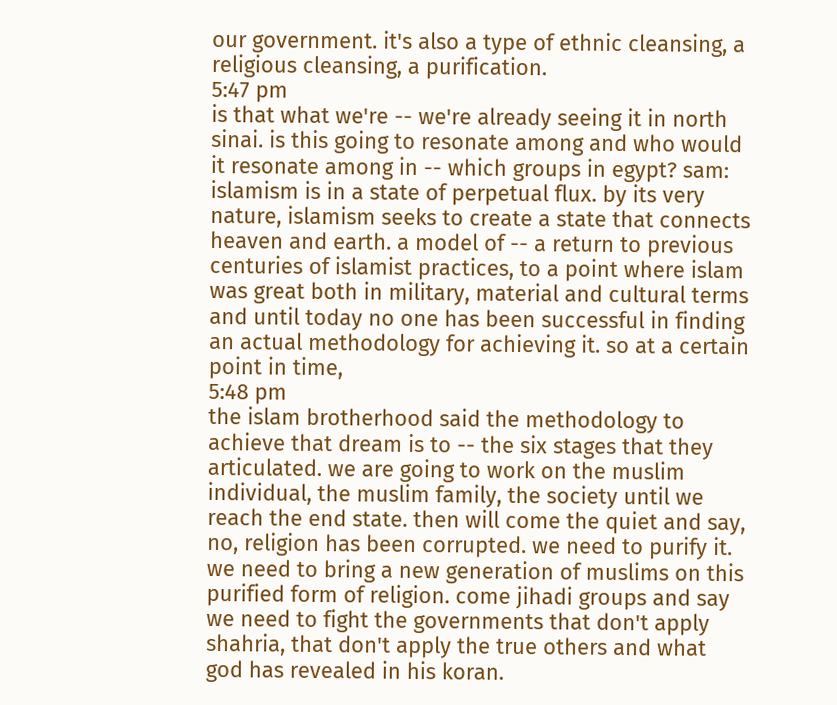our government. it's also a type of ethnic cleansing, a religious cleansing, a purification.
5:47 pm
is that what we're -- we're already seeing it in north sinai. is this going to resonate among and who would it resonate among in -- which groups in egypt? sam: islamism is in a state of perpetual flux. by its very nature, islamism seeks to create a state that connects heaven and earth. a model of -- a return to previous centuries of islamist practices, to a point where islam was great both in military, material and cultural terms and until today no one has been successful in finding an actual methodology for achieving it. so at a certain point in time,
5:48 pm
the islam brotherhood said the methodology to achieve that dream is to -- the six stages that they articulated. we are going to work on the muslim individual, the muslim family, the society until we reach the end state. then will come the quiet and say, no, religion has been corrupted. we need to purify it. we need to bring a new generation of muslims on this purified form of religion. come jihadi groups and say we need to fight the governments that don't apply shahria, that don't apply the true others and what god has revealed in his koran.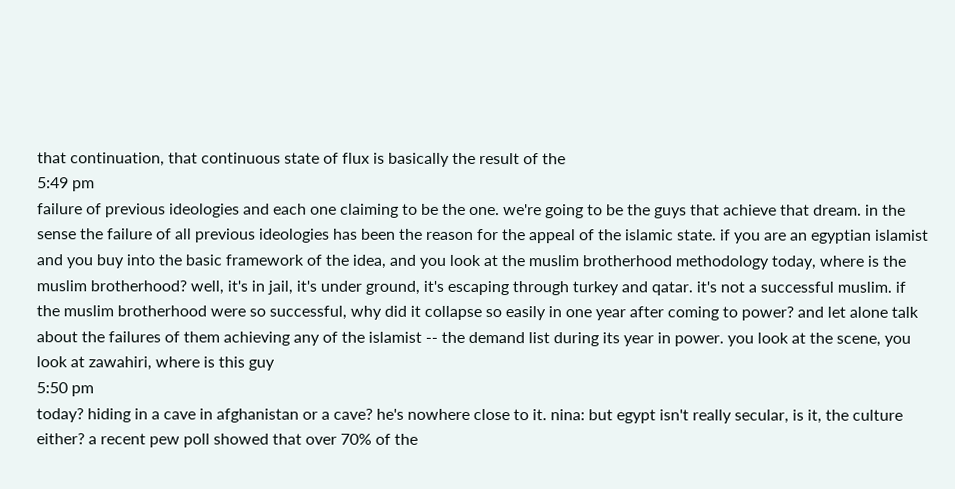that continuation, that continuous state of flux is basically the result of the
5:49 pm
failure of previous ideologies and each one claiming to be the one. we're going to be the guys that achieve that dream. in the sense the failure of all previous ideologies has been the reason for the appeal of the islamic state. if you are an egyptian islamist and you buy into the basic framework of the idea, and you look at the muslim brotherhood methodology today, where is the muslim brotherhood? well, it's in jail, it's under ground, it's escaping through turkey and qatar. it's not a successful muslim. if the muslim brotherhood were so successful, why did it collapse so easily in one year after coming to power? and let alone talk about the failures of them achieving any of the islamist -- the demand list during its year in power. you look at the scene, you look at zawahiri, where is this guy
5:50 pm
today? hiding in a cave in afghanistan or a cave? he's nowhere close to it. nina: but egypt isn't really secular, is it, the culture either? a recent pew poll showed that over 70% of the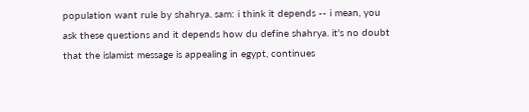population want rule by shahrya. sam: i think it depends -- i mean, you ask these questions and it depends how du define shahrya. it's no doubt that the islamist message is appealing in egypt, continues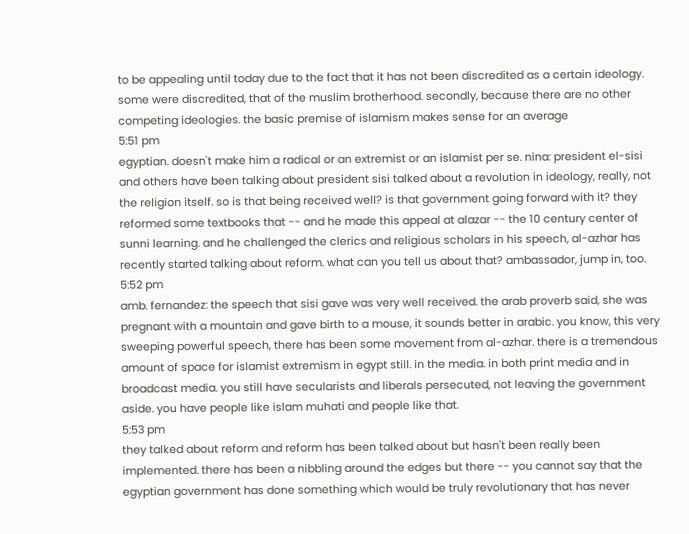to be appealing until today due to the fact that it has not been discredited as a certain ideology. some were discredited, that of the muslim brotherhood. secondly, because there are no other competing ideologies. the basic premise of islamism makes sense for an average
5:51 pm
egyptian. doesn't make him a radical or an extremist or an islamist per se. nina: president el-sisi and others have been talking about president sisi talked about a revolution in ideology, really, not the religion itself. so is that being received well? is that government going forward with it? they reformed some textbooks that -- and he made this appeal at alazar -- the 10 century center of sunni learning. and he challenged the clerics and religious scholars in his speech, al-azhar has recently started talking about reform. what can you tell us about that? ambassador, jump in, too.
5:52 pm
amb. fernandez: the speech that sisi gave was very well received. the arab proverb said, she was pregnant with a mountain and gave birth to a mouse, it sounds better in arabic. you know, this very sweeping powerful speech, there has been some movement from al-azhar. there is a tremendous amount of space for islamist extremism in egypt still. in the media. in both print media and in broadcast media. you still have secularists and liberals persecuted, not leaving the government aside. you have people like islam muhati and people like that.
5:53 pm
they talked about reform and reform has been talked about but hasn't been really been implemented. there has been a nibbling around the edges but there -- you cannot say that the egyptian government has done something which would be truly revolutionary that has never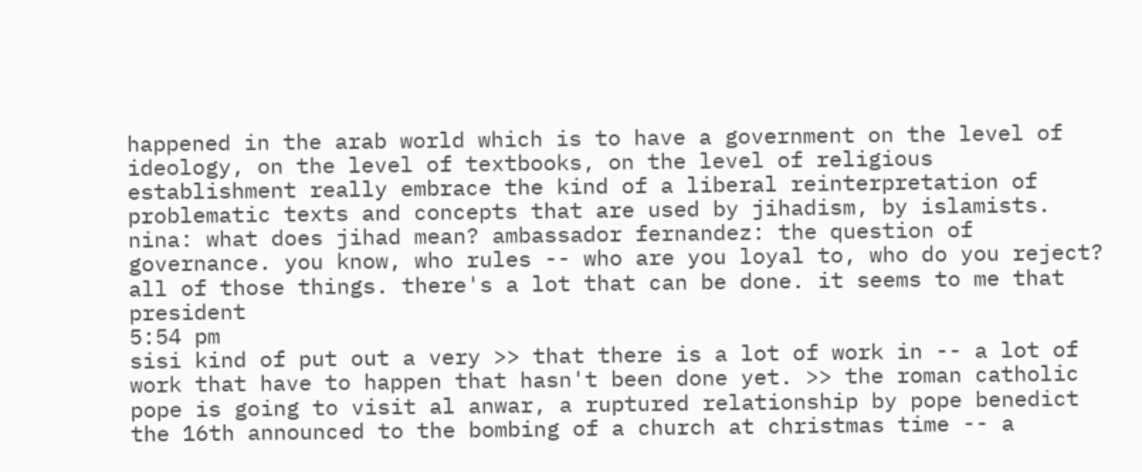happened in the arab world which is to have a government on the level of ideology, on the level of textbooks, on the level of religious establishment really embrace the kind of a liberal reinterpretation of problematic texts and concepts that are used by jihadism, by islamists. nina: what does jihad mean? ambassador fernandez: the question of governance. you know, who rules -- who are you loyal to, who do you reject? all of those things. there's a lot that can be done. it seems to me that president
5:54 pm
sisi kind of put out a very >> that there is a lot of work in -- a lot of work that have to happen that hasn't been done yet. >> the roman catholic pope is going to visit al anwar, a ruptured relationship by pope benedict the 16th announced to the bombing of a church at christmas time -- a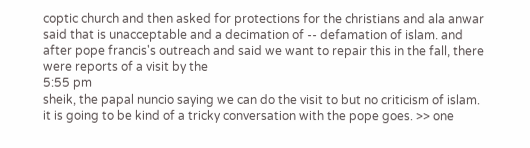coptic church and then asked for protections for the christians and ala anwar said that is unacceptable and a decimation of -- defamation of islam. and after pope francis's outreach and said we want to repair this in the fall, there were reports of a visit by the
5:55 pm
sheik, the papal nuncio saying we can do the visit to but no criticism of islam. it is going to be kind of a tricky conversation with the pope goes. >> one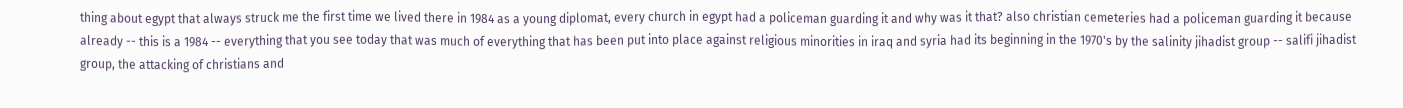thing about egypt that always struck me the first time we lived there in 1984 as a young diplomat, every church in egypt had a policeman guarding it and why was it that? also christian cemeteries had a policeman guarding it because already -- this is a 1984 -- everything that you see today that was much of everything that has been put into place against religious minorities in iraq and syria had its beginning in the 1970's by the salinity jihadist group -- salifi jihadist group, the attacking of christians and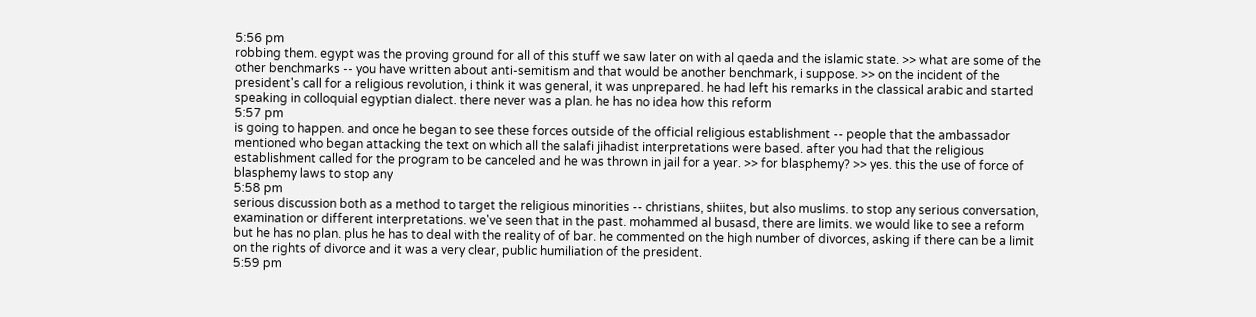5:56 pm
robbing them. egypt was the proving ground for all of this stuff we saw later on with al qaeda and the islamic state. >> what are some of the other benchmarks -- you have written about anti-semitism and that would be another benchmark, i suppose. >> on the incident of the president's call for a religious revolution, i think it was general, it was unprepared. he had left his remarks in the classical arabic and started speaking in colloquial egyptian dialect. there never was a plan. he has no idea how this reform
5:57 pm
is going to happen. and once he began to see these forces outside of the official religious establishment -- people that the ambassador mentioned who began attacking the text on which all the salafi jihadist interpretations were based. after you had that the religious establishment called for the program to be canceled and he was thrown in jail for a year. >> for blasphemy? >> yes. this the use of force of blasphemy laws to stop any
5:58 pm
serious discussion both as a method to target the religious minorities -- christians, shiites, but also muslims. to stop any serious conversation, examination or different interpretations. we've seen that in the past. mohammed al busasd, there are limits. we would like to see a reform but he has no plan. plus he has to deal with the reality of of bar. he commented on the high number of divorces, asking if there can be a limit on the rights of divorce and it was a very clear, public humiliation of the president.
5:59 pm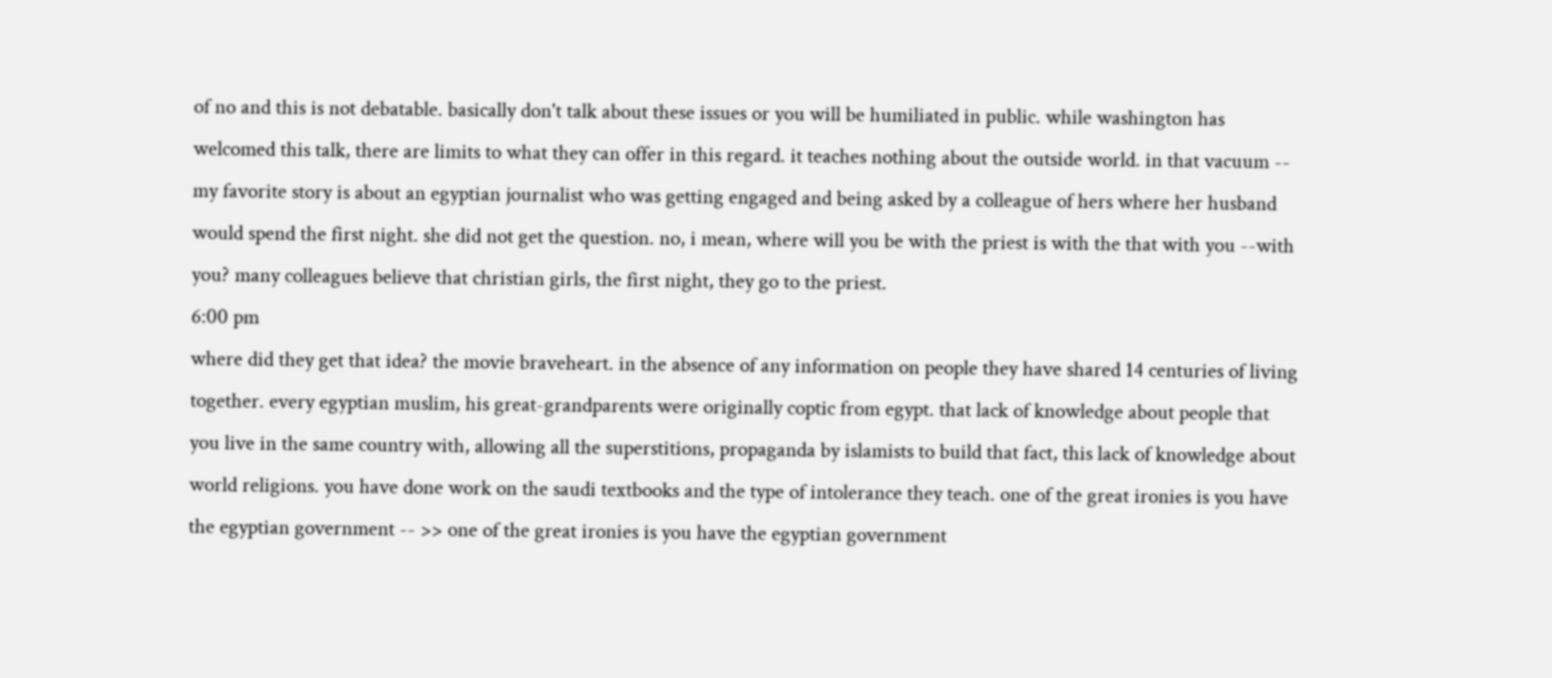of no and this is not debatable. basically don't talk about these issues or you will be humiliated in public. while washington has welcomed this talk, there are limits to what they can offer in this regard. it teaches nothing about the outside world. in that vacuum -- my favorite story is about an egyptian journalist who was getting engaged and being asked by a colleague of hers where her husband would spend the first night. she did not get the question. no, i mean, where will you be with the priest is with the that with you --with you? many colleagues believe that christian girls, the first night, they go to the priest.
6:00 pm
where did they get that idea? the movie braveheart. in the absence of any information on people they have shared 14 centuries of living together. every egyptian muslim, his great-grandparents were originally coptic from egypt. that lack of knowledge about people that you live in the same country with, allowing all the superstitions, propaganda by islamists to build that fact, this lack of knowledge about world religions. you have done work on the saudi textbooks and the type of intolerance they teach. one of the great ironies is you have the egyptian government -- >> one of the great ironies is you have the egyptian government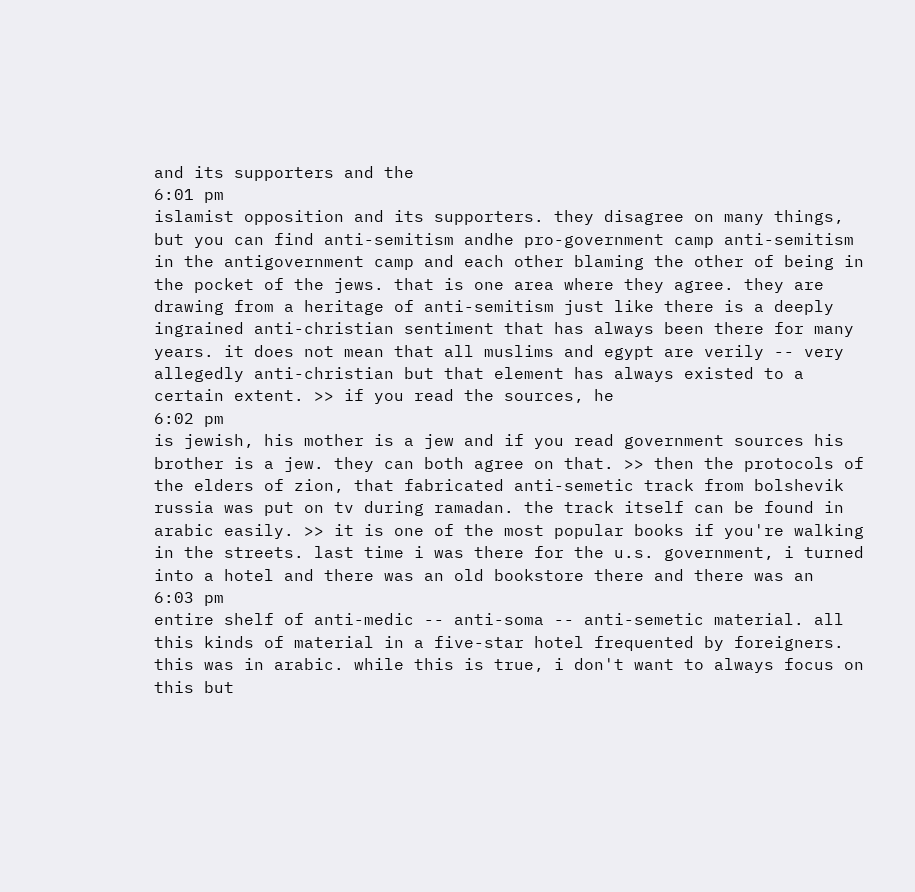and its supporters and the
6:01 pm
islamist opposition and its supporters. they disagree on many things, but you can find anti-semitism andhe pro-government camp anti-semitism in the antigovernment camp and each other blaming the other of being in the pocket of the jews. that is one area where they agree. they are drawing from a heritage of anti-semitism just like there is a deeply ingrained anti-christian sentiment that has always been there for many years. it does not mean that all muslims and egypt are verily -- very allegedly anti-christian but that element has always existed to a certain extent. >> if you read the sources, he
6:02 pm
is jewish, his mother is a jew and if you read government sources his brother is a jew. they can both agree on that. >> then the protocols of the elders of zion, that fabricated anti-semetic track from bolshevik russia was put on tv during ramadan. the track itself can be found in arabic easily. >> it is one of the most popular books if you're walking in the streets. last time i was there for the u.s. government, i turned into a hotel and there was an old bookstore there and there was an
6:03 pm
entire shelf of anti-medic -- anti-soma -- anti-semetic material. all this kinds of material in a five-star hotel frequented by foreigners. this was in arabic. while this is true, i don't want to always focus on this but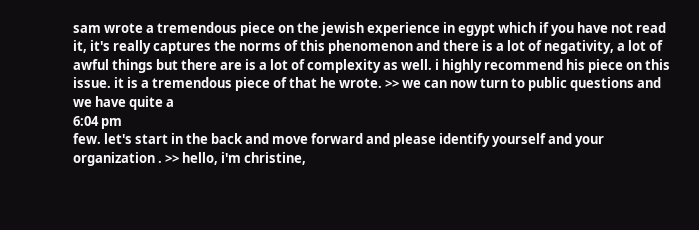sam wrote a tremendous piece on the jewish experience in egypt which if you have not read it, it's really captures the norms of this phenomenon and there is a lot of negativity, a lot of awful things but there are is a lot of complexity as well. i highly recommend his piece on this issue. it is a tremendous piece of that he wrote. >> we can now turn to public questions and we have quite a
6:04 pm
few. let's start in the back and move forward and please identify yourself and your organization . >> hello, i'm christine,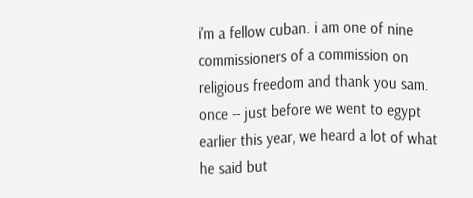i'm a fellow cuban. i am one of nine commissioners of a commission on religious freedom and thank you sam. once -- just before we went to egypt earlier this year, we heard a lot of what he said but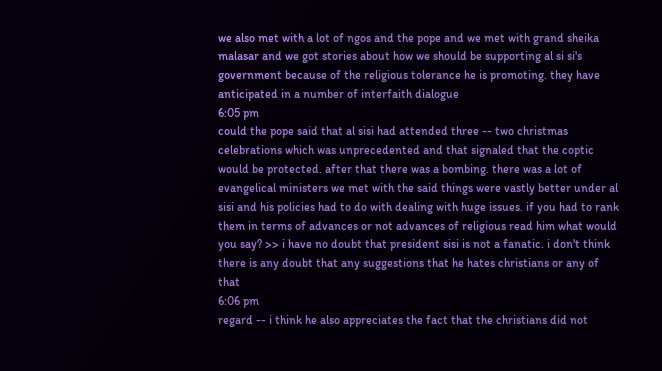we also met with a lot of ngos and the pope and we met with grand sheika malasar and we got stories about how we should be supporting al si si's government because of the religious tolerance he is promoting. they have anticipated in a number of interfaith dialogue
6:05 pm
could the pope said that al sisi had attended three -- two christmas celebrations which was unprecedented and that signaled that the coptic would be protected. after that there was a bombing. there was a lot of evangelical ministers we met with the said things were vastly better under al sisi and his policies had to do with dealing with huge issues. if you had to rank them in terms of advances or not advances of religious read him what would you say? >> i have no doubt that president sisi is not a fanatic. i don't think there is any doubt that any suggestions that he hates christians or any of that
6:06 pm
regard -- i think he also appreciates the fact that the christians did not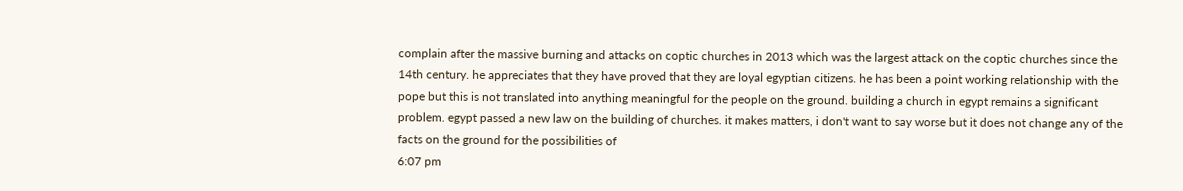complain after the massive burning and attacks on coptic churches in 2013 which was the largest attack on the coptic churches since the 14th century. he appreciates that they have proved that they are loyal egyptian citizens. he has been a point working relationship with the pope but this is not translated into anything meaningful for the people on the ground. building a church in egypt remains a significant problem. egypt passed a new law on the building of churches. it makes matters, i don't want to say worse but it does not change any of the facts on the ground for the possibilities of
6:07 pm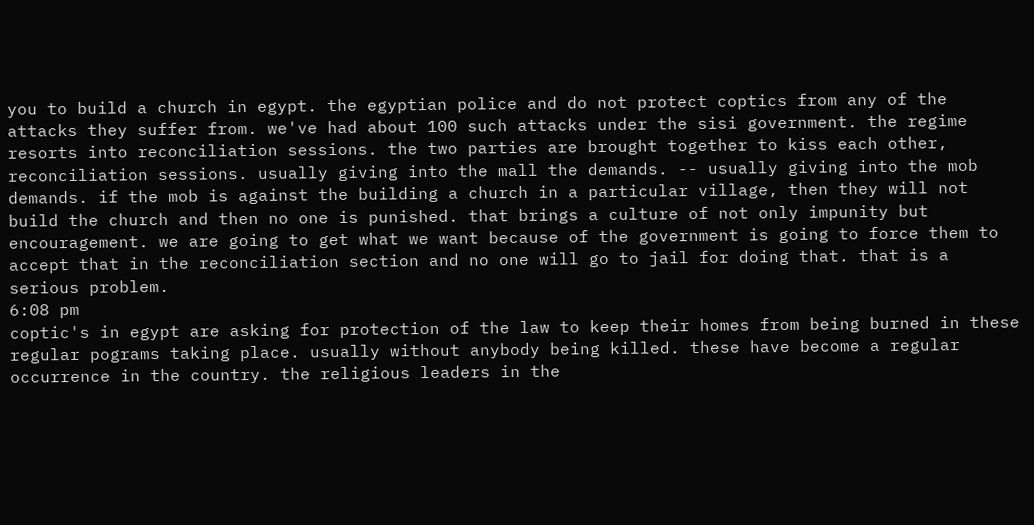you to build a church in egypt. the egyptian police and do not protect coptics from any of the attacks they suffer from. we've had about 100 such attacks under the sisi government. the regime resorts into reconciliation sessions. the two parties are brought together to kiss each other, reconciliation sessions. usually giving into the mall the demands. -- usually giving into the mob demands. if the mob is against the building a church in a particular village, then they will not build the church and then no one is punished. that brings a culture of not only impunity but encouragement. we are going to get what we want because of the government is going to force them to accept that in the reconciliation section and no one will go to jail for doing that. that is a serious problem.
6:08 pm
coptic's in egypt are asking for protection of the law to keep their homes from being burned in these regular pograms taking place. usually without anybody being killed. these have become a regular occurrence in the country. the religious leaders in the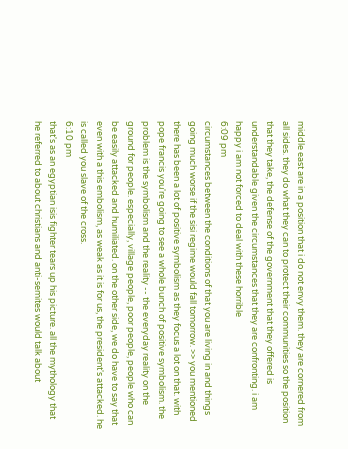middle east are in a position that i do not envy them. they are cornered from all sides. they do what they can to protect their communities so the position that they take, the defense of the government that they offered is understandable given the circumstances that they are confronting. i am happy i am not forced to deal with these horrible
6:09 pm
circumstances between the conditions of that you are living in and things going much worse if the sisi regime would fall tomorrow. >> you mentioned there has been a lot of positive symbolism as they focus a lot on that. with pope francis you're going to see a whole bunch of positive symbolism. the problem is the symbolism and the reality -- the everyday reality on the ground for people. especially, village people, poor people, people who can be easily attacked and humiliated. on the other side, we do have to say that even with a this embolism, as weak as it is for us, the president's attacked. he is called you slave of the cross.
6:10 pm
that's as an egyptian isis fighter tears up his picture. all the mythology that he referred to about christians and anti-semites would talk about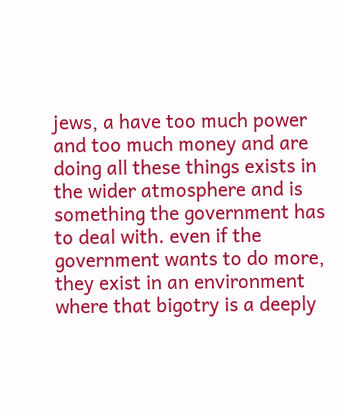jews, a have too much power and too much money and are doing all these things exists in the wider atmosphere and is something the government has to deal with. even if the government wants to do more, they exist in an environment where that bigotry is a deeply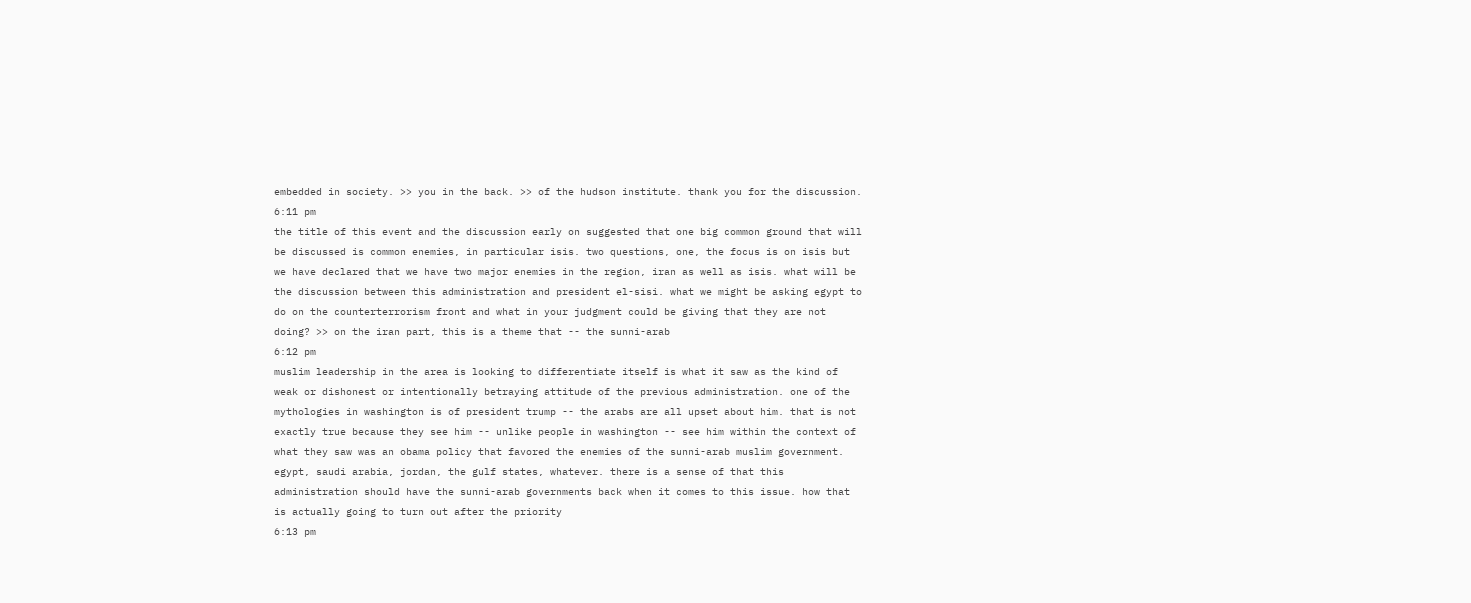embedded in society. >> you in the back. >> of the hudson institute. thank you for the discussion.
6:11 pm
the title of this event and the discussion early on suggested that one big common ground that will be discussed is common enemies, in particular isis. two questions, one, the focus is on isis but we have declared that we have two major enemies in the region, iran as well as isis. what will be the discussion between this administration and president el-sisi. what we might be asking egypt to do on the counterterrorism front and what in your judgment could be giving that they are not doing? >> on the iran part, this is a theme that -- the sunni-arab
6:12 pm
muslim leadership in the area is looking to differentiate itself is what it saw as the kind of weak or dishonest or intentionally betraying attitude of the previous administration. one of the mythologies in washington is of president trump -- the arabs are all upset about him. that is not exactly true because they see him -- unlike people in washington -- see him within the context of what they saw was an obama policy that favored the enemies of the sunni-arab muslim government. egypt, saudi arabia, jordan, the gulf states, whatever. there is a sense of that this administration should have the sunni-arab governments back when it comes to this issue. how that is actually going to turn out after the priority
6:13 pm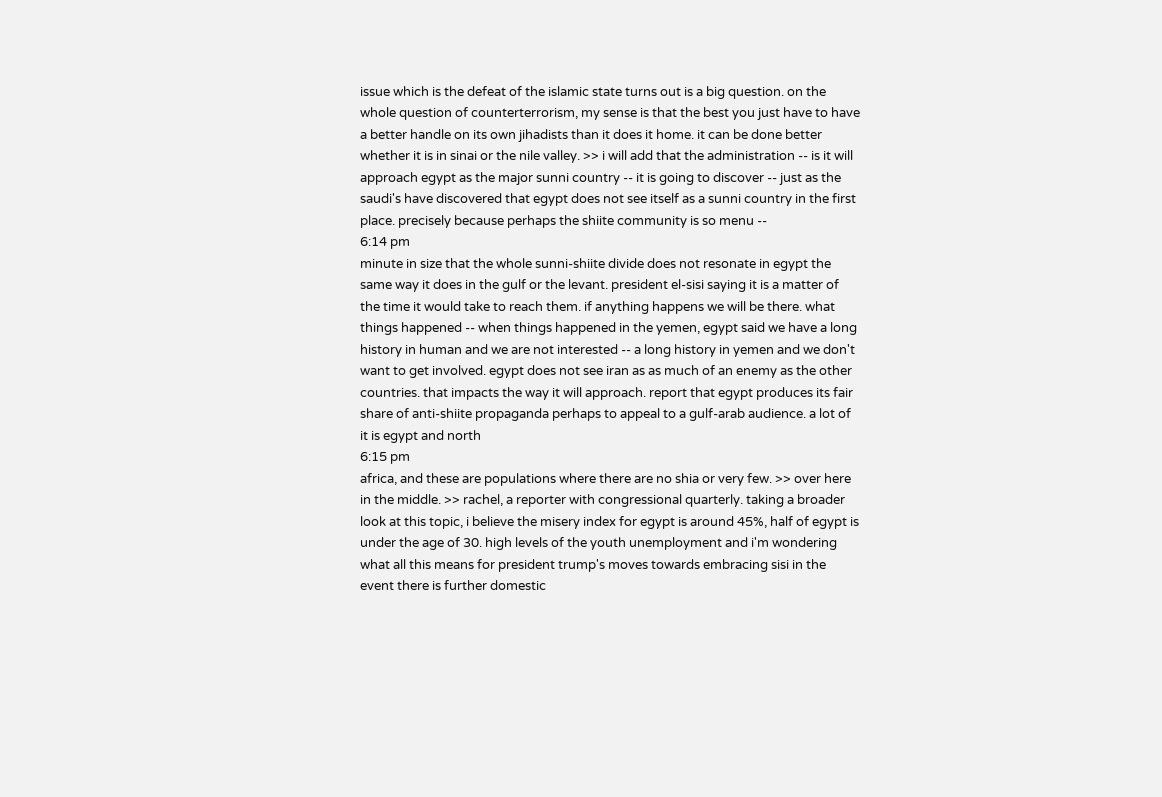issue which is the defeat of the islamic state turns out is a big question. on the whole question of counterterrorism, my sense is that the best you just have to have a better handle on its own jihadists than it does it home. it can be done better whether it is in sinai or the nile valley. >> i will add that the administration -- is it will approach egypt as the major sunni country -- it is going to discover -- just as the saudi's have discovered that egypt does not see itself as a sunni country in the first place. precisely because perhaps the shiite community is so menu --
6:14 pm
minute in size that the whole sunni-shiite divide does not resonate in egypt the same way it does in the gulf or the levant. president el-sisi saying it is a matter of the time it would take to reach them. if anything happens we will be there. what things happened -- when things happened in the yemen, egypt said we have a long history in human and we are not interested -- a long history in yemen and we don't want to get involved. egypt does not see iran as as much of an enemy as the other countries. that impacts the way it will approach. report that egypt produces its fair share of anti-shiite propaganda perhaps to appeal to a gulf-arab audience. a lot of it is egypt and north
6:15 pm
africa, and these are populations where there are no shia or very few. >> over here in the middle. >> rachel, a reporter with congressional quarterly. taking a broader look at this topic, i believe the misery index for egypt is around 45%, half of egypt is under the age of 30. high levels of the youth unemployment and i'm wondering what all this means for president trump's moves towards embracing sisi in the event there is further domestic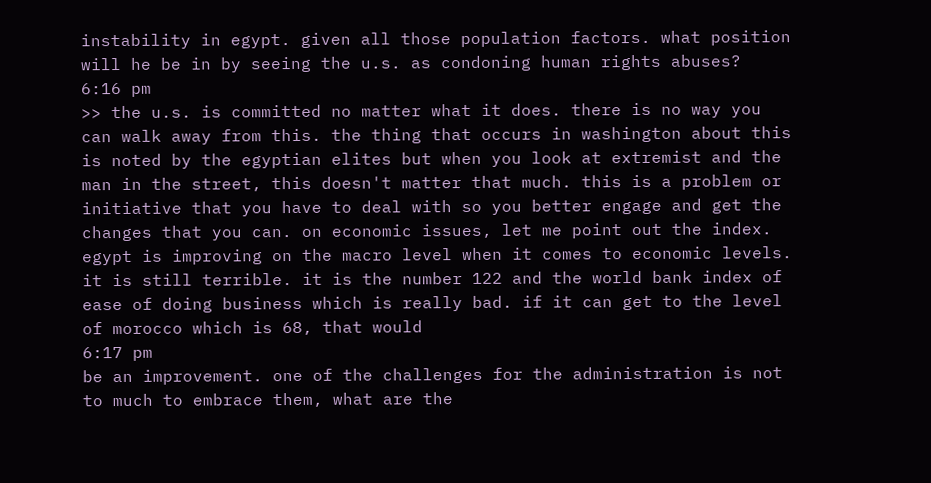instability in egypt. given all those population factors. what position will he be in by seeing the u.s. as condoning human rights abuses?
6:16 pm
>> the u.s. is committed no matter what it does. there is no way you can walk away from this. the thing that occurs in washington about this is noted by the egyptian elites but when you look at extremist and the man in the street, this doesn't matter that much. this is a problem or initiative that you have to deal with so you better engage and get the changes that you can. on economic issues, let me point out the index. egypt is improving on the macro level when it comes to economic levels. it is still terrible. it is the number 122 and the world bank index of ease of doing business which is really bad. if it can get to the level of morocco which is 68, that would
6:17 pm
be an improvement. one of the challenges for the administration is not to much to embrace them, what are the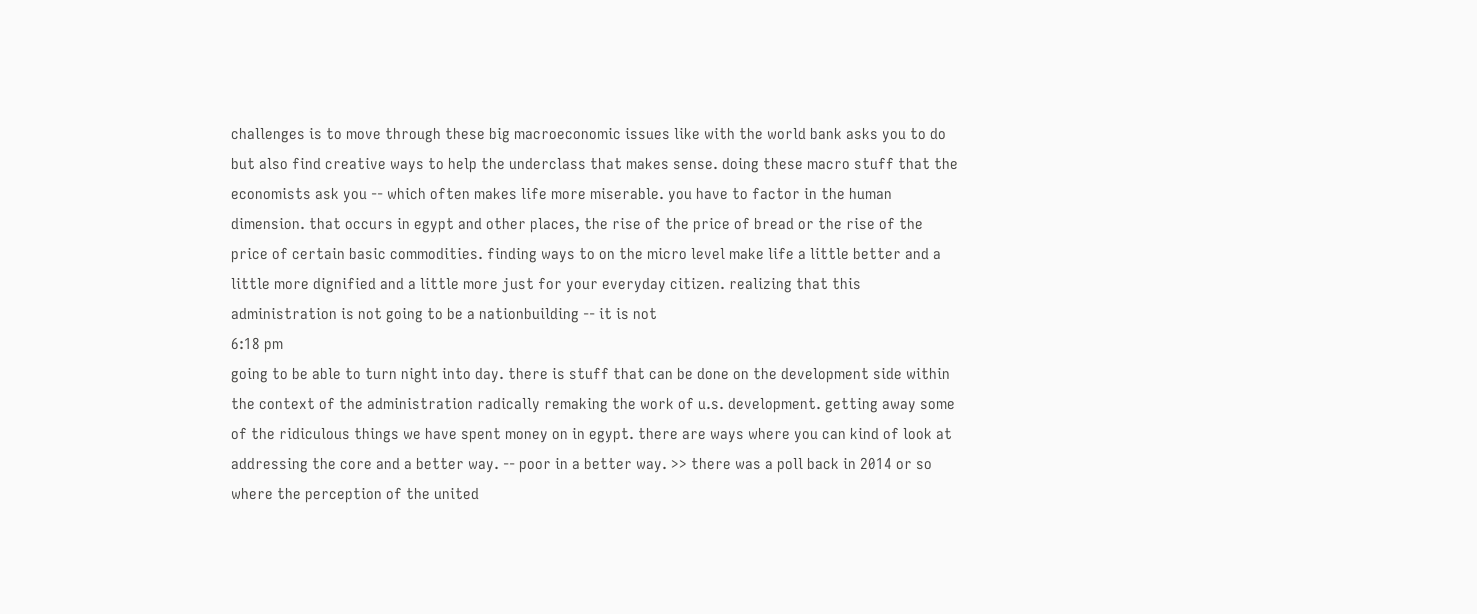challenges is to move through these big macroeconomic issues like with the world bank asks you to do but also find creative ways to help the underclass that makes sense. doing these macro stuff that the economists ask you -- which often makes life more miserable. you have to factor in the human dimension. that occurs in egypt and other places, the rise of the price of bread or the rise of the price of certain basic commodities. finding ways to on the micro level make life a little better and a little more dignified and a little more just for your everyday citizen. realizing that this administration is not going to be a nationbuilding -- it is not
6:18 pm
going to be able to turn night into day. there is stuff that can be done on the development side within the context of the administration radically remaking the work of u.s. development. getting away some of the ridiculous things we have spent money on in egypt. there are ways where you can kind of look at addressing the core and a better way. -- poor in a better way. >> there was a poll back in 2014 or so where the perception of the united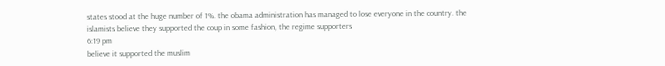states stood at the huge number of 1%. the obama administration has managed to lose everyone in the country. the islamists believe they supported the coup in some fashion, the regime supporters
6:19 pm
believe it supported the muslim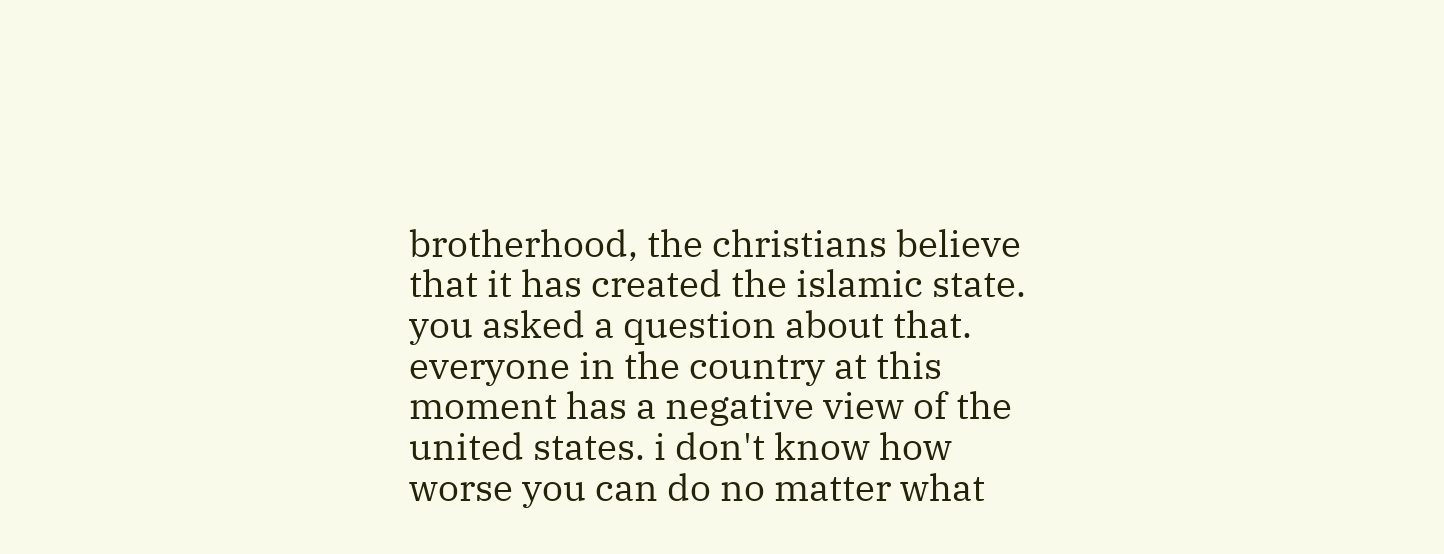brotherhood, the christians believe that it has created the islamic state. you asked a question about that. everyone in the country at this moment has a negative view of the united states. i don't know how worse you can do no matter what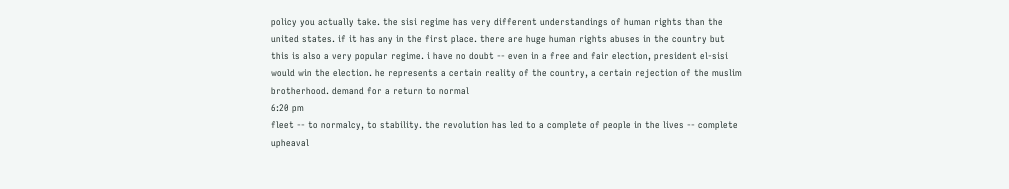policy you actually take. the sisi regime has very different understandings of human rights than the united states. if it has any in the first place. there are huge human rights abuses in the country but this is also a very popular regime. i have no doubt -- even in a free and fair election, president el-sisi would win the election. he represents a certain reality of the country, a certain rejection of the muslim brotherhood. demand for a return to normal
6:20 pm
fleet -- to normalcy, to stability. the revolution has led to a complete of people in the lives -- complete upheaval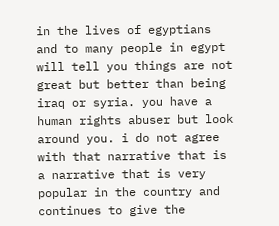in the lives of egyptians and to many people in egypt will tell you things are not great but better than being iraq or syria. you have a human rights abuser but look around you. i do not agree with that narrative that is a narrative that is very popular in the country and continues to give the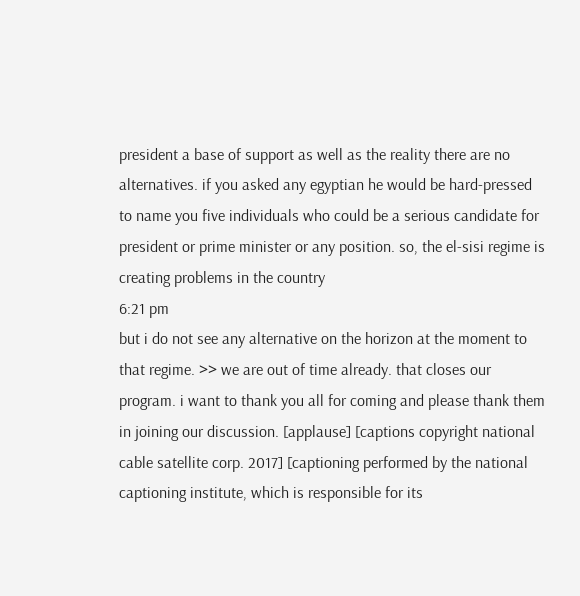president a base of support as well as the reality there are no alternatives. if you asked any egyptian he would be hard-pressed to name you five individuals who could be a serious candidate for president or prime minister or any position. so, the el-sisi regime is creating problems in the country
6:21 pm
but i do not see any alternative on the horizon at the moment to that regime. >> we are out of time already. that closes our program. i want to thank you all for coming and please thank them in joining our discussion. [applause] [captions copyright national cable satellite corp. 2017] [captioning performed by the national captioning institute, which is responsible for its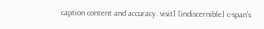caption content and accuracy. visit] [indiscernible] c-span's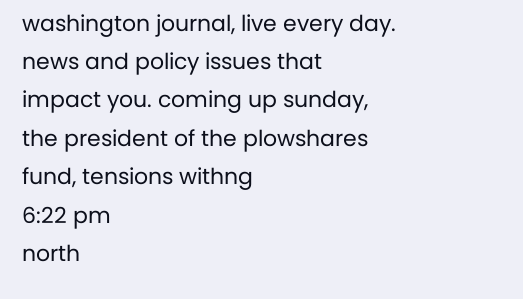washington journal, live every day. news and policy issues that impact you. coming up sunday, the president of the plowshares fund, tensions withng
6:22 pm
north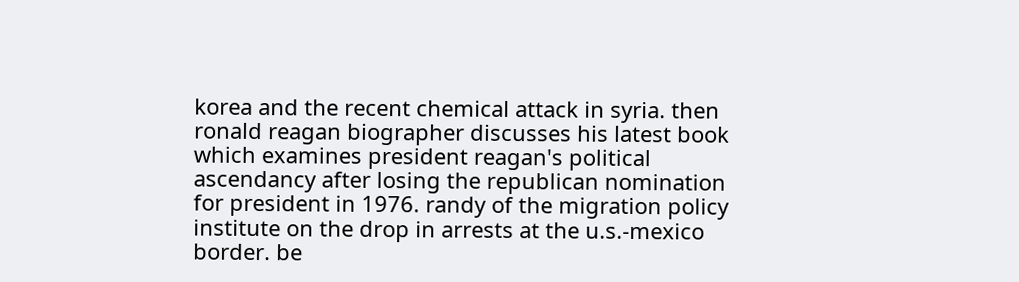korea and the recent chemical attack in syria. then ronald reagan biographer discusses his latest book which examines president reagan's political ascendancy after losing the republican nomination for president in 1976. randy of the migration policy institute on the drop in arrests at the u.s.-mexico border. be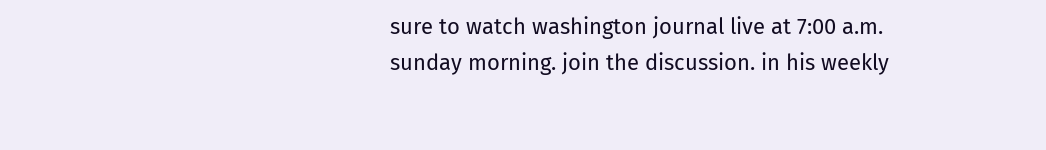sure to watch washington journal live at 7:00 a.m. sunday morning. join the discussion. in his weekly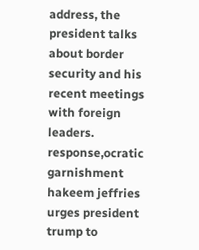address, the president talks about border security and his recent meetings with foreign leaders. response,ocratic garnishment hakeem jeffries urges president trump to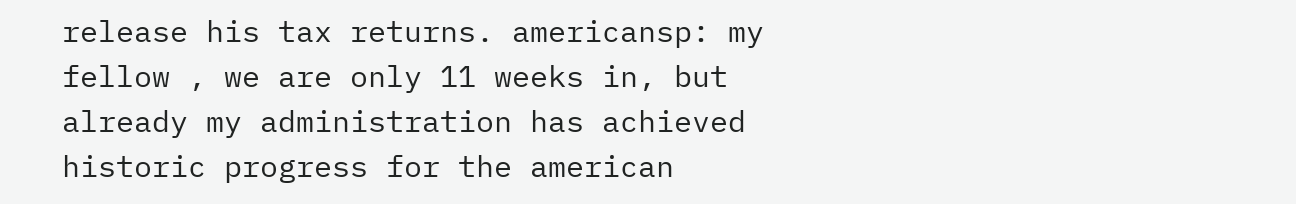release his tax returns. americansp: my fellow , we are only 11 weeks in, but already my administration has achieved historic progress for the american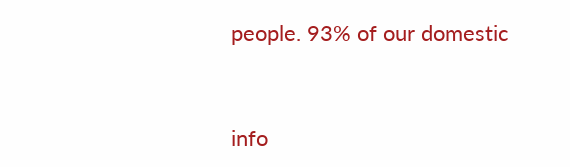people. 93% of our domestic


info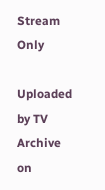Stream Only

Uploaded by TV Archive on